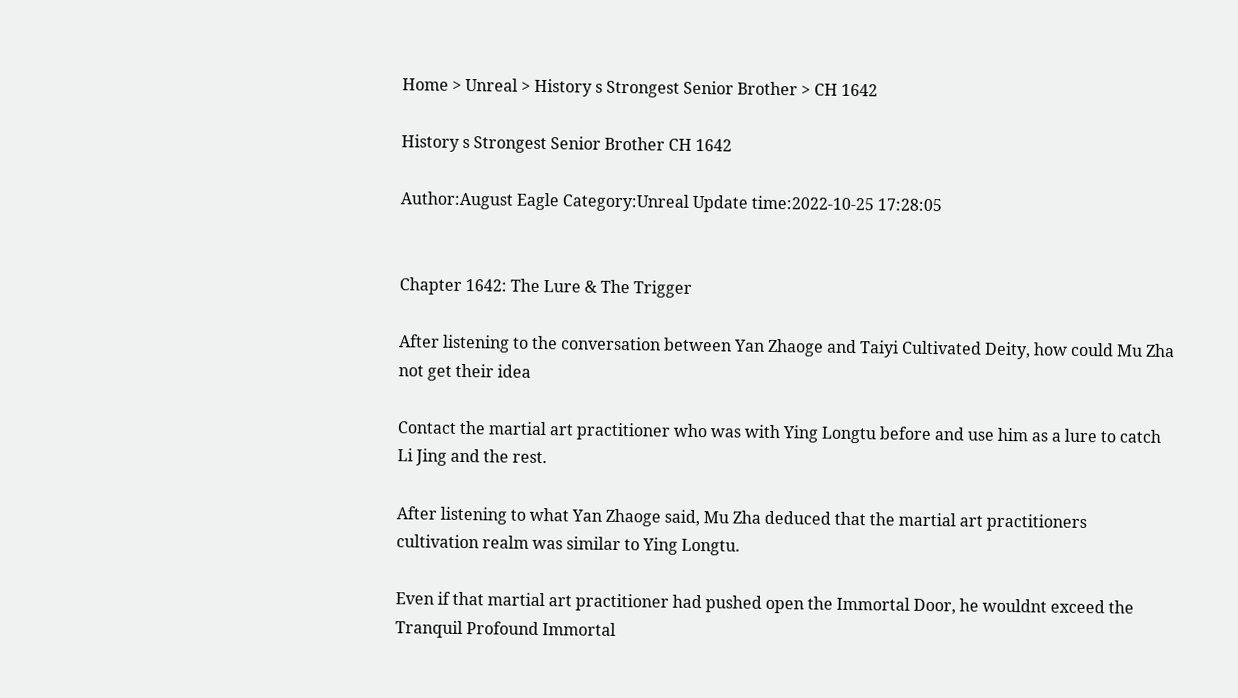Home > Unreal > History s Strongest Senior Brother > CH 1642

History s Strongest Senior Brother CH 1642

Author:August Eagle Category:Unreal Update time:2022-10-25 17:28:05


Chapter 1642: The Lure & The Trigger

After listening to the conversation between Yan Zhaoge and Taiyi Cultivated Deity, how could Mu Zha not get their idea

Contact the martial art practitioner who was with Ying Longtu before and use him as a lure to catch Li Jing and the rest.

After listening to what Yan Zhaoge said, Mu Zha deduced that the martial art practitioners cultivation realm was similar to Ying Longtu.

Even if that martial art practitioner had pushed open the Immortal Door, he wouldnt exceed the Tranquil Profound Immortal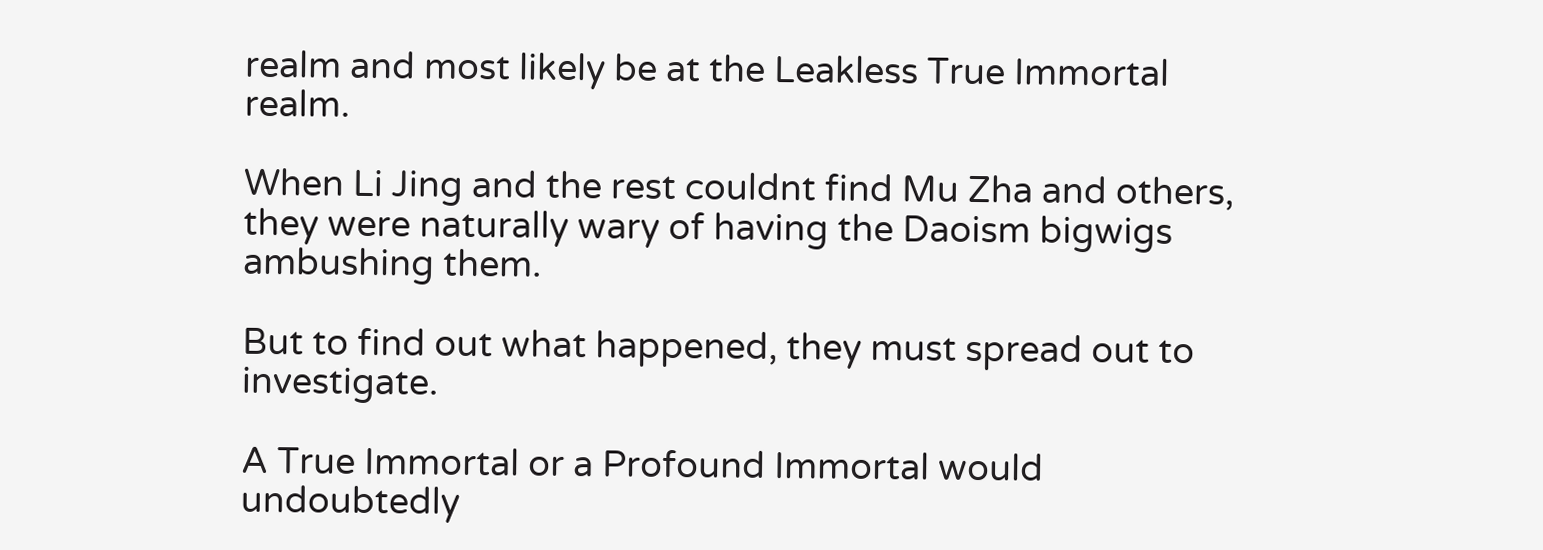realm and most likely be at the Leakless True Immortal realm.

When Li Jing and the rest couldnt find Mu Zha and others, they were naturally wary of having the Daoism bigwigs ambushing them.

But to find out what happened, they must spread out to investigate.

A True Immortal or a Profound Immortal would undoubtedly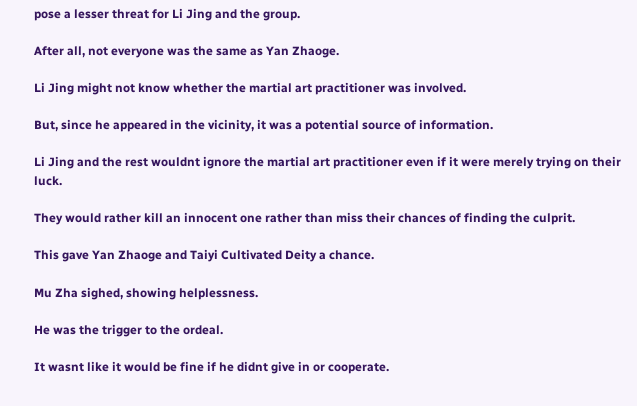pose a lesser threat for Li Jing and the group.

After all, not everyone was the same as Yan Zhaoge.

Li Jing might not know whether the martial art practitioner was involved.

But, since he appeared in the vicinity, it was a potential source of information.

Li Jing and the rest wouldnt ignore the martial art practitioner even if it were merely trying on their luck.

They would rather kill an innocent one rather than miss their chances of finding the culprit.

This gave Yan Zhaoge and Taiyi Cultivated Deity a chance.

Mu Zha sighed, showing helplessness.

He was the trigger to the ordeal.

It wasnt like it would be fine if he didnt give in or cooperate.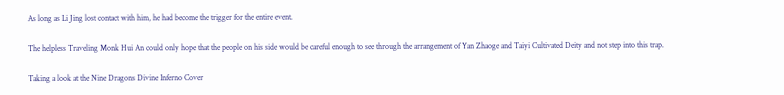As long as Li Jing lost contact with him, he had become the trigger for the entire event.

The helpless Traveling Monk Hui An could only hope that the people on his side would be careful enough to see through the arrangement of Yan Zhaoge and Taiyi Cultivated Deity and not step into this trap.

Taking a look at the Nine Dragons Divine Inferno Cover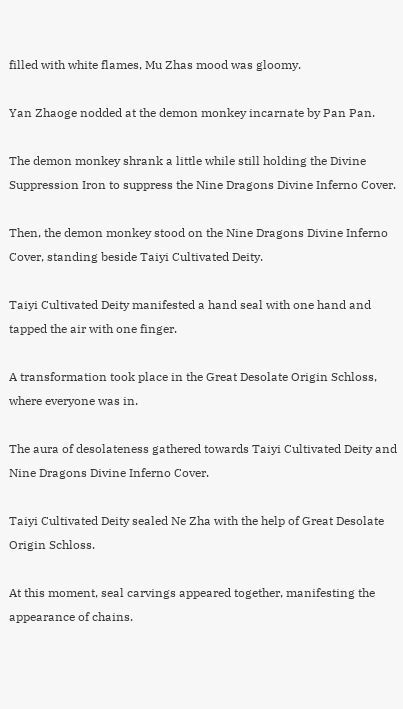filled with white flames, Mu Zhas mood was gloomy.

Yan Zhaoge nodded at the demon monkey incarnate by Pan Pan.

The demon monkey shrank a little while still holding the Divine Suppression Iron to suppress the Nine Dragons Divine Inferno Cover.

Then, the demon monkey stood on the Nine Dragons Divine Inferno Cover, standing beside Taiyi Cultivated Deity.

Taiyi Cultivated Deity manifested a hand seal with one hand and tapped the air with one finger.

A transformation took place in the Great Desolate Origin Schloss, where everyone was in.

The aura of desolateness gathered towards Taiyi Cultivated Deity and Nine Dragons Divine Inferno Cover.

Taiyi Cultivated Deity sealed Ne Zha with the help of Great Desolate Origin Schloss.

At this moment, seal carvings appeared together, manifesting the appearance of chains.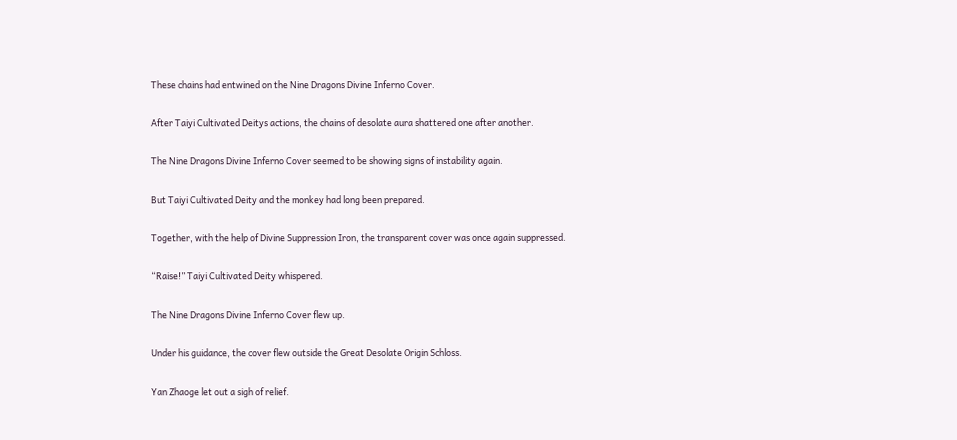These chains had entwined on the Nine Dragons Divine Inferno Cover.

After Taiyi Cultivated Deitys actions, the chains of desolate aura shattered one after another.

The Nine Dragons Divine Inferno Cover seemed to be showing signs of instability again.

But Taiyi Cultivated Deity and the monkey had long been prepared.

Together, with the help of Divine Suppression Iron, the transparent cover was once again suppressed.

“Raise!” Taiyi Cultivated Deity whispered.

The Nine Dragons Divine Inferno Cover flew up.

Under his guidance, the cover flew outside the Great Desolate Origin Schloss.

Yan Zhaoge let out a sigh of relief.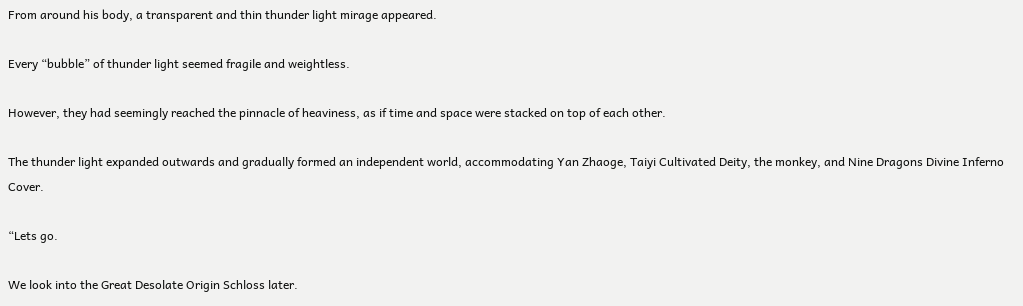From around his body, a transparent and thin thunder light mirage appeared.

Every “bubble” of thunder light seemed fragile and weightless.

However, they had seemingly reached the pinnacle of heaviness, as if time and space were stacked on top of each other.

The thunder light expanded outwards and gradually formed an independent world, accommodating Yan Zhaoge, Taiyi Cultivated Deity, the monkey, and Nine Dragons Divine Inferno Cover.

“Lets go.

We look into the Great Desolate Origin Schloss later.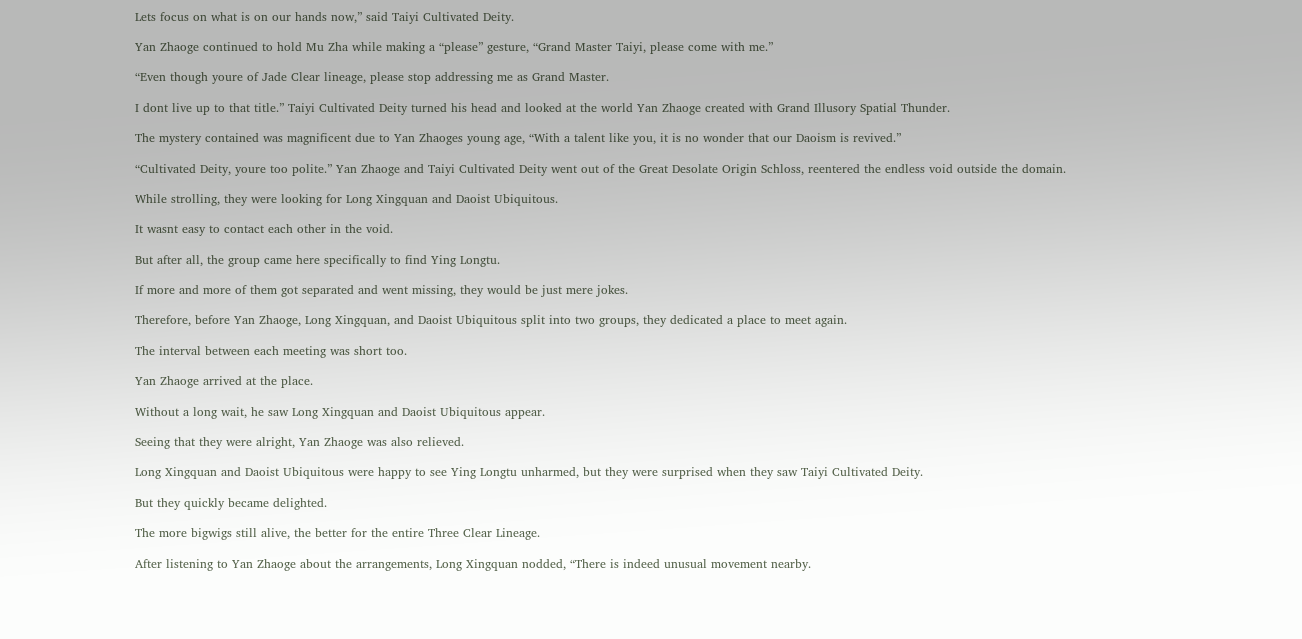Lets focus on what is on our hands now,” said Taiyi Cultivated Deity.

Yan Zhaoge continued to hold Mu Zha while making a “please” gesture, “Grand Master Taiyi, please come with me.”

“Even though youre of Jade Clear lineage, please stop addressing me as Grand Master.

I dont live up to that title.” Taiyi Cultivated Deity turned his head and looked at the world Yan Zhaoge created with Grand Illusory Spatial Thunder.

The mystery contained was magnificent due to Yan Zhaoges young age, “With a talent like you, it is no wonder that our Daoism is revived.”

“Cultivated Deity, youre too polite.” Yan Zhaoge and Taiyi Cultivated Deity went out of the Great Desolate Origin Schloss, reentered the endless void outside the domain.

While strolling, they were looking for Long Xingquan and Daoist Ubiquitous.

It wasnt easy to contact each other in the void.

But after all, the group came here specifically to find Ying Longtu.

If more and more of them got separated and went missing, they would be just mere jokes.

Therefore, before Yan Zhaoge, Long Xingquan, and Daoist Ubiquitous split into two groups, they dedicated a place to meet again.

The interval between each meeting was short too.

Yan Zhaoge arrived at the place.

Without a long wait, he saw Long Xingquan and Daoist Ubiquitous appear.

Seeing that they were alright, Yan Zhaoge was also relieved.

Long Xingquan and Daoist Ubiquitous were happy to see Ying Longtu unharmed, but they were surprised when they saw Taiyi Cultivated Deity.

But they quickly became delighted.

The more bigwigs still alive, the better for the entire Three Clear Lineage.

After listening to Yan Zhaoge about the arrangements, Long Xingquan nodded, “There is indeed unusual movement nearby.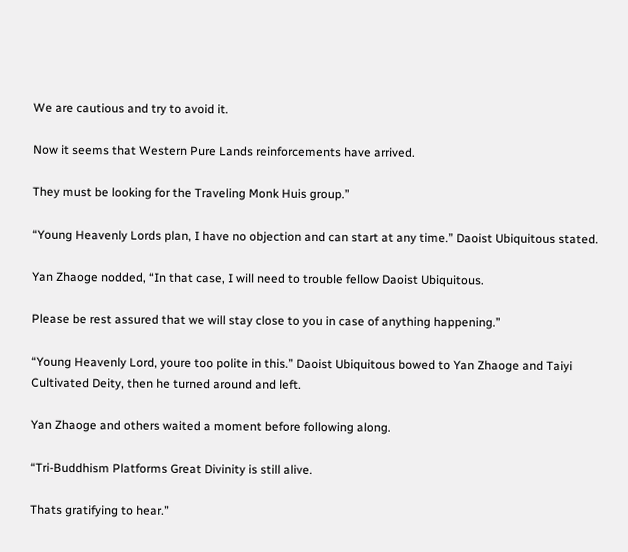We are cautious and try to avoid it.

Now it seems that Western Pure Lands reinforcements have arrived.

They must be looking for the Traveling Monk Huis group.”

“Young Heavenly Lords plan, I have no objection and can start at any time.” Daoist Ubiquitous stated.

Yan Zhaoge nodded, “In that case, I will need to trouble fellow Daoist Ubiquitous.

Please be rest assured that we will stay close to you in case of anything happening.”

“Young Heavenly Lord, youre too polite in this.” Daoist Ubiquitous bowed to Yan Zhaoge and Taiyi Cultivated Deity, then he turned around and left.

Yan Zhaoge and others waited a moment before following along.

“Tri-Buddhism Platforms Great Divinity is still alive.

Thats gratifying to hear.”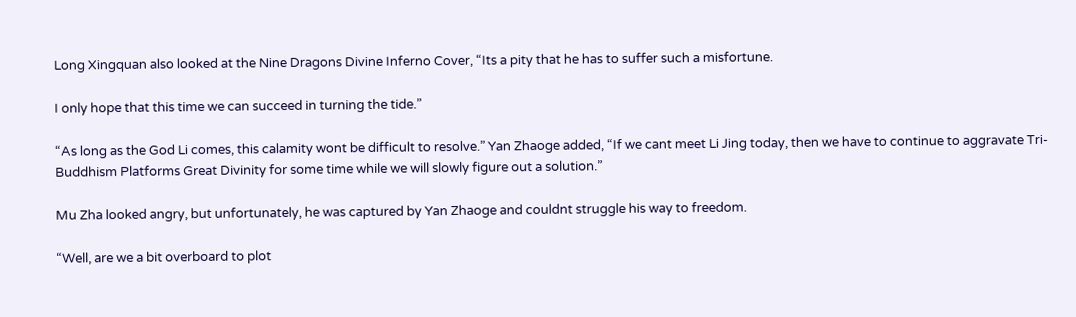Long Xingquan also looked at the Nine Dragons Divine Inferno Cover, “Its a pity that he has to suffer such a misfortune.

I only hope that this time we can succeed in turning the tide.”

“As long as the God Li comes, this calamity wont be difficult to resolve.” Yan Zhaoge added, “If we cant meet Li Jing today, then we have to continue to aggravate Tri-Buddhism Platforms Great Divinity for some time while we will slowly figure out a solution.”

Mu Zha looked angry, but unfortunately, he was captured by Yan Zhaoge and couldnt struggle his way to freedom.

“Well, are we a bit overboard to plot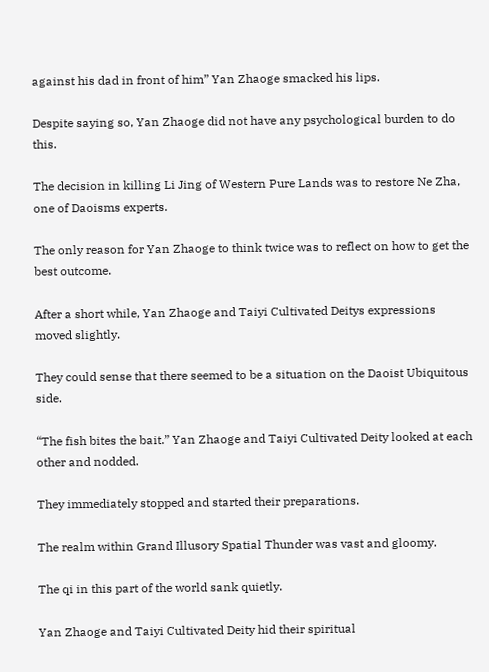against his dad in front of him” Yan Zhaoge smacked his lips.

Despite saying so, Yan Zhaoge did not have any psychological burden to do this.

The decision in killing Li Jing of Western Pure Lands was to restore Ne Zha, one of Daoisms experts.

The only reason for Yan Zhaoge to think twice was to reflect on how to get the best outcome.

After a short while, Yan Zhaoge and Taiyi Cultivated Deitys expressions moved slightly.

They could sense that there seemed to be a situation on the Daoist Ubiquitous side.

“The fish bites the bait.” Yan Zhaoge and Taiyi Cultivated Deity looked at each other and nodded.

They immediately stopped and started their preparations.

The realm within Grand Illusory Spatial Thunder was vast and gloomy.

The qi in this part of the world sank quietly.

Yan Zhaoge and Taiyi Cultivated Deity hid their spiritual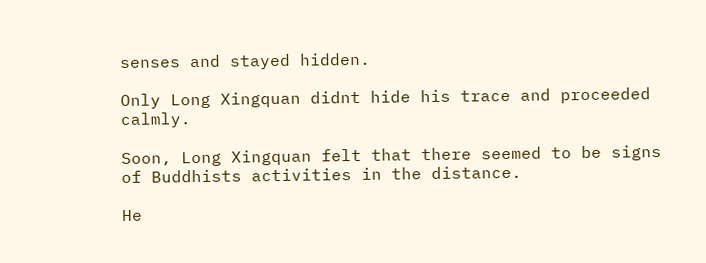senses and stayed hidden.

Only Long Xingquan didnt hide his trace and proceeded calmly.

Soon, Long Xingquan felt that there seemed to be signs of Buddhists activities in the distance.

He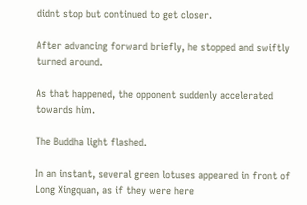didnt stop but continued to get closer.

After advancing forward briefly, he stopped and swiftly turned around.

As that happened, the opponent suddenly accelerated towards him.

The Buddha light flashed.

In an instant, several green lotuses appeared in front of Long Xingquan, as if they were here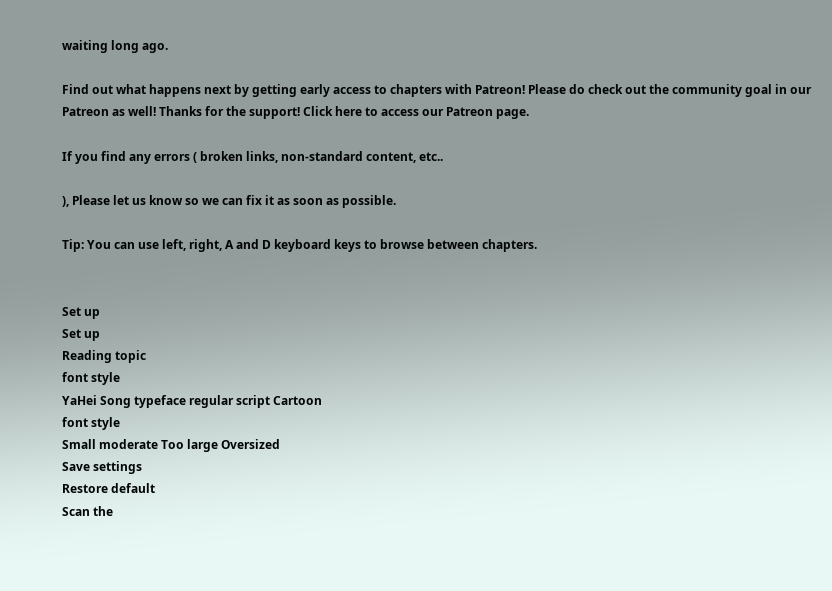waiting long ago.

Find out what happens next by getting early access to chapters with Patreon! Please do check out the community goal in our Patreon as well! Thanks for the support! Click here to access our Patreon page.

If you find any errors ( broken links, non-standard content, etc..

), Please let us know so we can fix it as soon as possible.

Tip: You can use left, right, A and D keyboard keys to browse between chapters.


Set up
Set up
Reading topic
font style
YaHei Song typeface regular script Cartoon
font style
Small moderate Too large Oversized
Save settings
Restore default
Scan the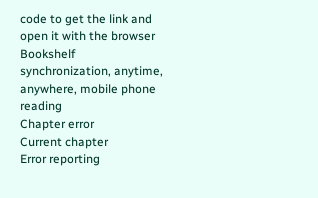code to get the link and open it with the browser
Bookshelf synchronization, anytime, anywhere, mobile phone reading
Chapter error
Current chapter
Error reporting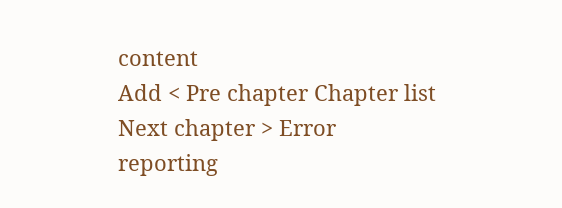content
Add < Pre chapter Chapter list Next chapter > Error reporting